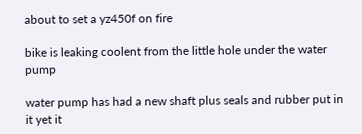about to set a yz450f on fire

bike is leaking coolent from the little hole under the water pump

water pump has had a new shaft plus seals and rubber put in it yet it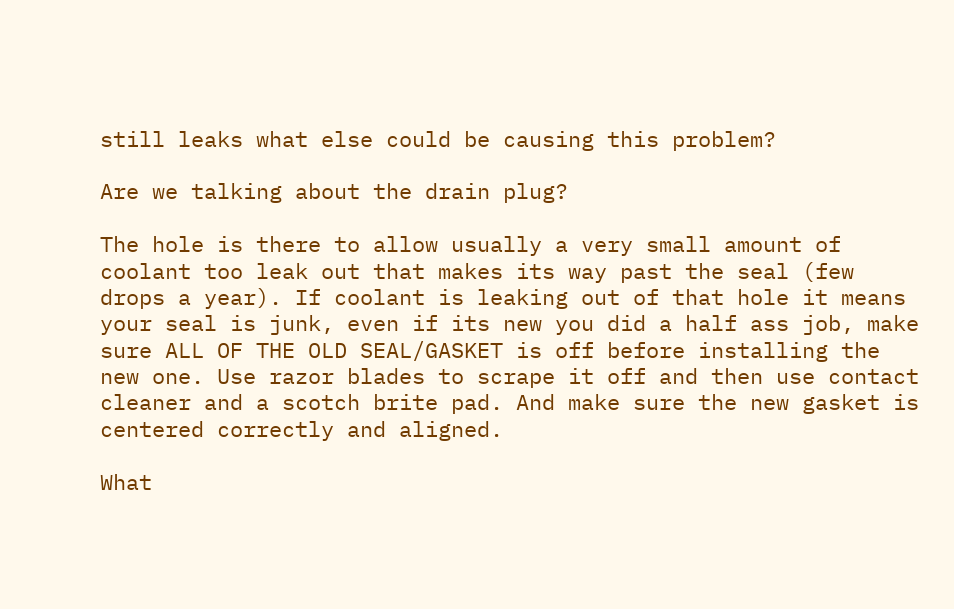still leaks what else could be causing this problem?

Are we talking about the drain plug?

The hole is there to allow usually a very small amount of coolant too leak out that makes its way past the seal (few drops a year). If coolant is leaking out of that hole it means your seal is junk, even if its new you did a half ass job, make sure ALL OF THE OLD SEAL/GASKET is off before installing the new one. Use razor blades to scrape it off and then use contact cleaner and a scotch brite pad. And make sure the new gasket is centered correctly and aligned.

What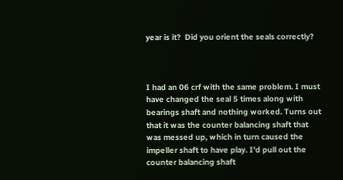year is it?  Did you orient the seals correctly?



I had an 06 crf with the same problem. I must have changed the seal 5 times along with bearings shaft and nothing worked. Turns out that it was the counter balancing shaft that was messed up, which in turn caused the impeller shaft to have play. I'd pull out the counter balancing shaft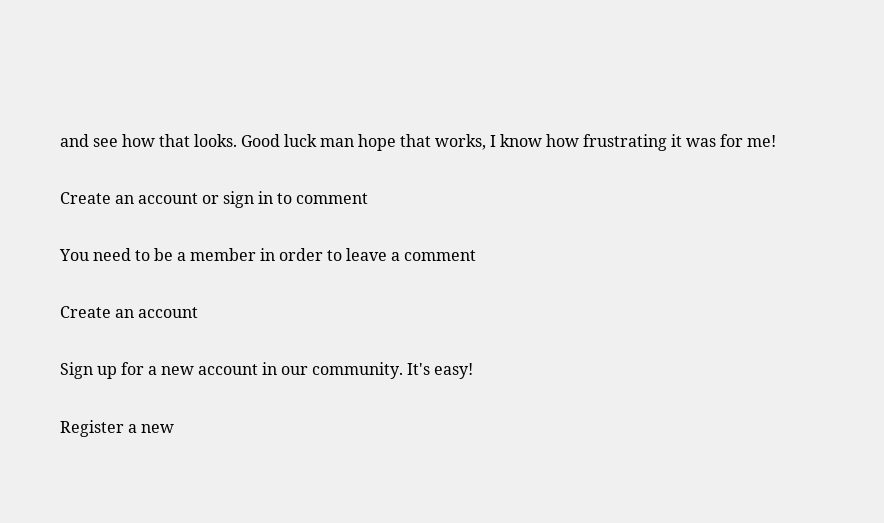and see how that looks. Good luck man hope that works, I know how frustrating it was for me!

Create an account or sign in to comment

You need to be a member in order to leave a comment

Create an account

Sign up for a new account in our community. It's easy!

Register a new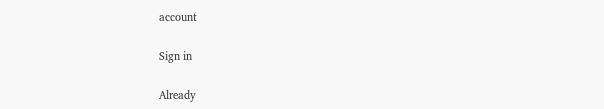account

Sign in

Already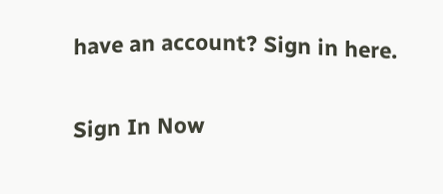have an account? Sign in here.

Sign In Now